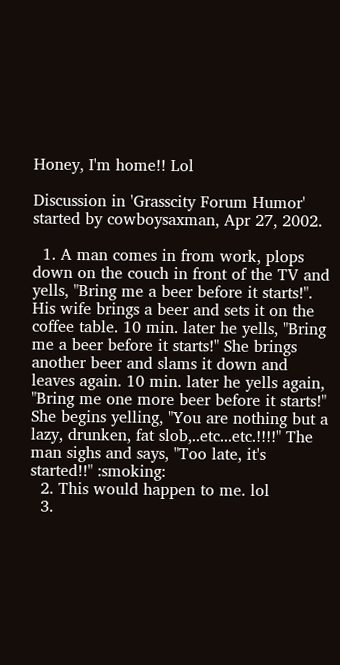Honey, I'm home!! Lol

Discussion in 'Grasscity Forum Humor' started by cowboysaxman, Apr 27, 2002.

  1. A man comes in from work, plops down on the couch in front of the TV and yells, "Bring me a beer before it starts!". His wife brings a beer and sets it on the coffee table. 10 min. later he yells, "Bring me a beer before it starts!" She brings another beer and slams it down and leaves again. 10 min. later he yells again, "Bring me one more beer before it starts!" She begins yelling, "You are nothing but a lazy, drunken, fat slob,..etc...etc.!!!!" The man sighs and says, "Too late, it's started!!" :smoking:
  2. This would happen to me. lol
  3.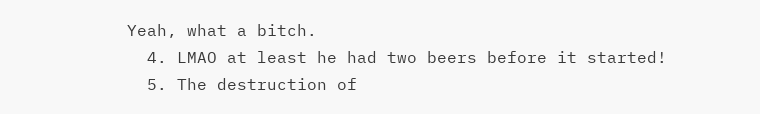Yeah, what a bitch.
  4. LMAO at least he had two beers before it started!
  5. The destruction of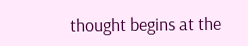thought begins at the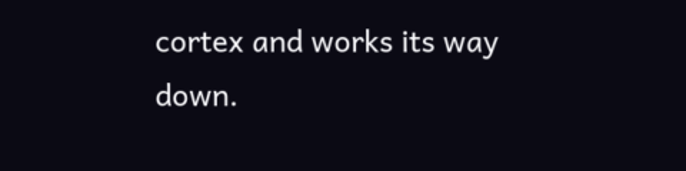cortex and works its way down.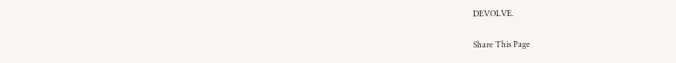DEVOLVE.

Share This Page